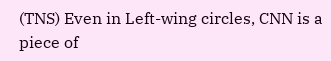(TNS) Even in Left-wing circles, CNN is a piece of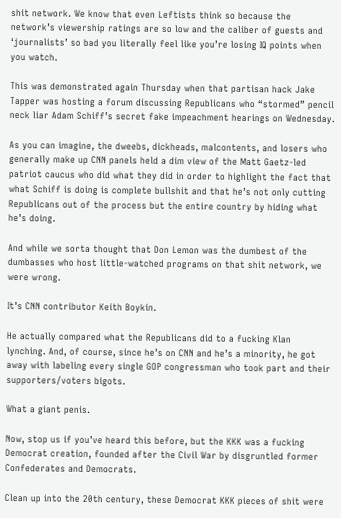shit network. We know that even Leftists think so because the network’s viewership ratings are so low and the caliber of guests and ‘journalists’ so bad you literally feel like you’re losing IQ points when you watch.

This was demonstrated again Thursday when that partisan hack Jake Tapper was hosting a forum discussing Republicans who “stormed” pencil neck liar Adam Schiff’s secret fake impeachment hearings on Wednesday.

As you can imagine, the dweebs, dickheads, malcontents, and losers who generally make up CNN panels held a dim view of the Matt Gaetz-led patriot caucus who did what they did in order to highlight the fact that what Schiff is doing is complete bullshit and that he’s not only cutting Republicans out of the process but the entire country by hiding what he’s doing.

And while we sorta thought that Don Lemon was the dumbest of the dumbasses who host little-watched programs on that shit network, we were wrong.

It’s CNN contributor Keith Boykin.

He actually compared what the Republicans did to a fucking Klan lynching. And, of course, since he’s on CNN and he’s a minority, he got away with labeling every single GOP congressman who took part and their supporters/voters bigots.

What a giant penis.

Now, stop us if you’ve heard this before, but the KKK was a fucking Democrat creation, founded after the Civil War by disgruntled former Confederates and Democrats.

Clean up into the 20th century, these Democrat KKK pieces of shit were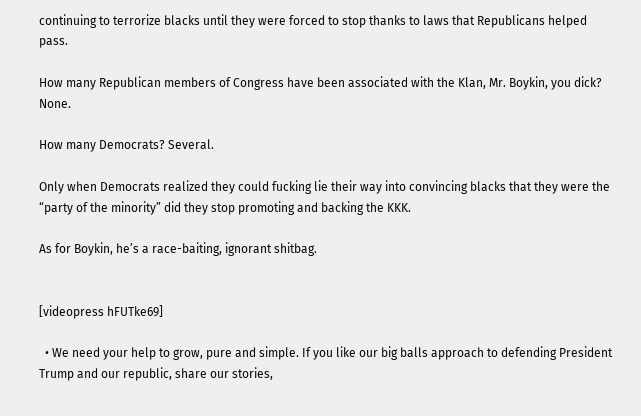continuing to terrorize blacks until they were forced to stop thanks to laws that Republicans helped pass.

How many Republican members of Congress have been associated with the Klan, Mr. Boykin, you dick? None.

How many Democrats? Several.

Only when Democrats realized they could fucking lie their way into convincing blacks that they were the “party of the minority” did they stop promoting and backing the KKK.

As for Boykin, he’s a race-baiting, ignorant shitbag.


[videopress hFUTke69]

  • We need your help to grow, pure and simple. If you like our big balls approach to defending President Trump and our republic, share our stories,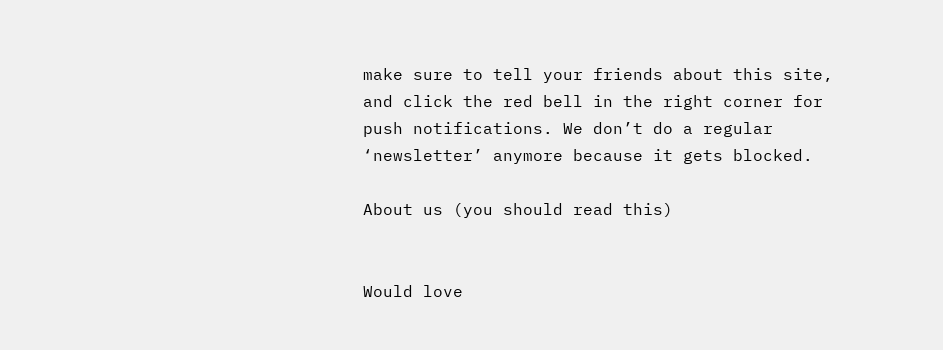make sure to tell your friends about this site, and click the red bell in the right corner for push notifications. We don’t do a regular ‘newsletter’ anymore because it gets blocked.

About us (you should read this)


Would love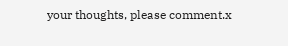your thoughts, please comment.x